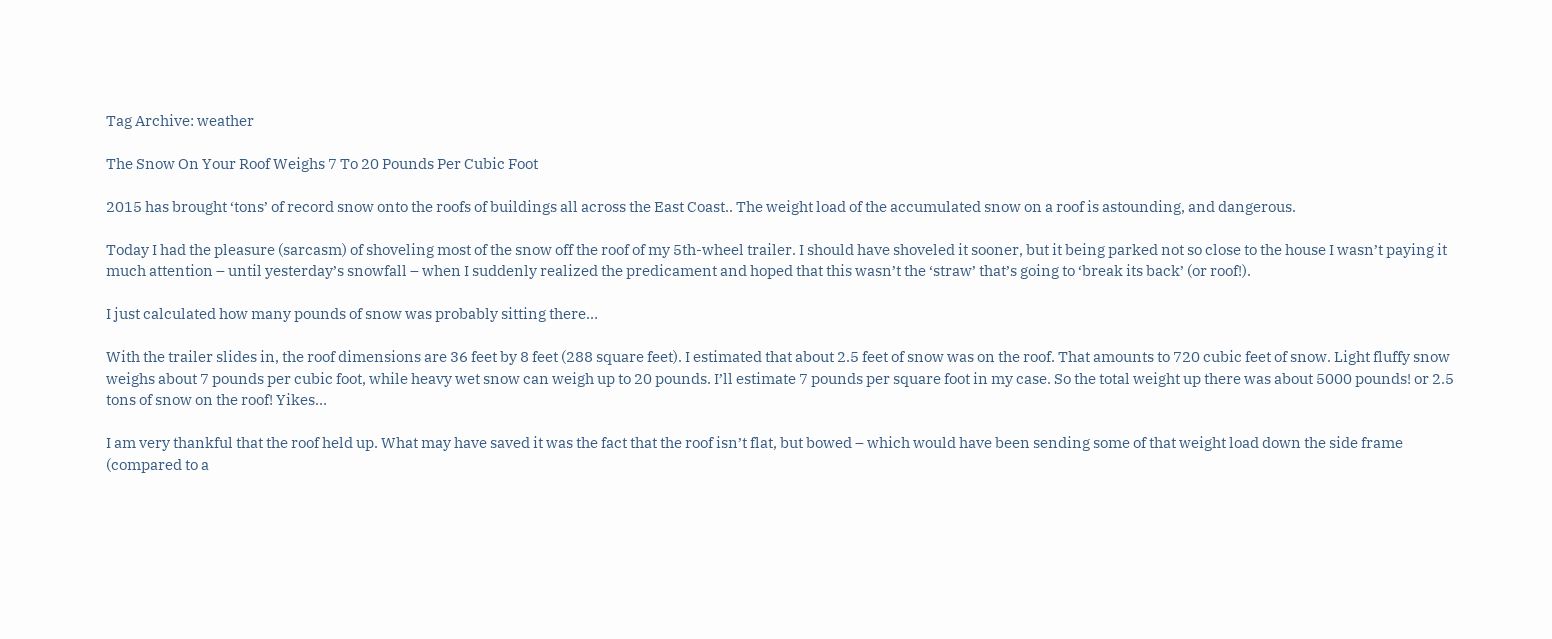Tag Archive: weather

The Snow On Your Roof Weighs 7 To 20 Pounds Per Cubic Foot

2015 has brought ‘tons’ of record snow onto the roofs of buildings all across the East Coast.. The weight load of the accumulated snow on a roof is astounding, and dangerous.

Today I had the pleasure (sarcasm) of shoveling most of the snow off the roof of my 5th-wheel trailer. I should have shoveled it sooner, but it being parked not so close to the house I wasn’t paying it much attention – until yesterday’s snowfall – when I suddenly realized the predicament and hoped that this wasn’t the ‘straw’ that’s going to ‘break its back’ (or roof!).

I just calculated how many pounds of snow was probably sitting there…

With the trailer slides in, the roof dimensions are 36 feet by 8 feet (288 square feet). I estimated that about 2.5 feet of snow was on the roof. That amounts to 720 cubic feet of snow. Light fluffy snow weighs about 7 pounds per cubic foot, while heavy wet snow can weigh up to 20 pounds. I’ll estimate 7 pounds per square foot in my case. So the total weight up there was about 5000 pounds! or 2.5 tons of snow on the roof! Yikes…

I am very thankful that the roof held up. What may have saved it was the fact that the roof isn’t flat, but bowed – which would have been sending some of that weight load down the side frame (compared to a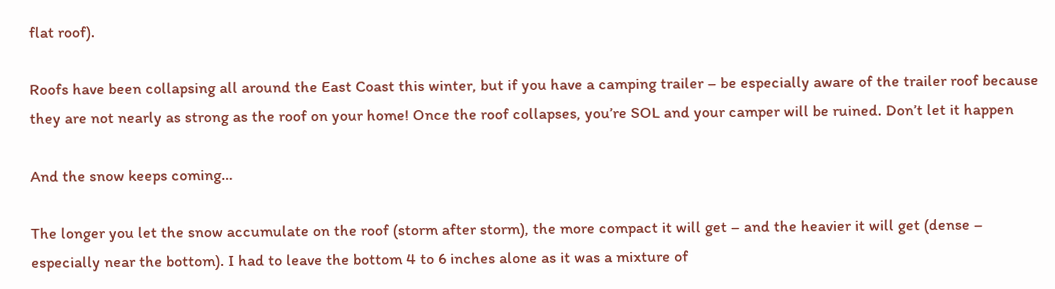flat roof).

Roofs have been collapsing all around the East Coast this winter, but if you have a camping trailer – be especially aware of the trailer roof because they are not nearly as strong as the roof on your home! Once the roof collapses, you’re SOL and your camper will be ruined. Don’t let it happen

And the snow keeps coming…

The longer you let the snow accumulate on the roof (storm after storm), the more compact it will get – and the heavier it will get (dense – especially near the bottom). I had to leave the bottom 4 to 6 inches alone as it was a mixture of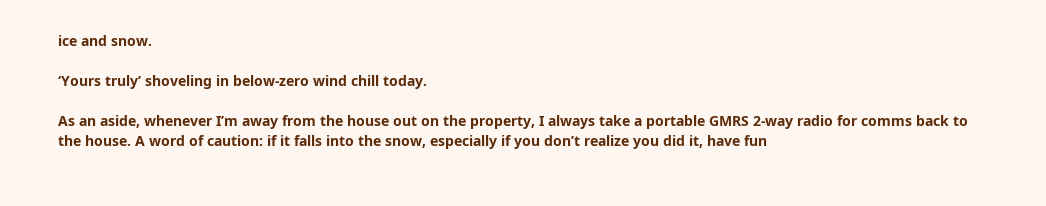ice and snow.

‘Yours truly’ shoveling in below-zero wind chill today.

As an aside, whenever I’m away from the house out on the property, I always take a portable GMRS 2-way radio for comms back to the house. A word of caution: if it falls into the snow, especially if you don’t realize you did it, have fun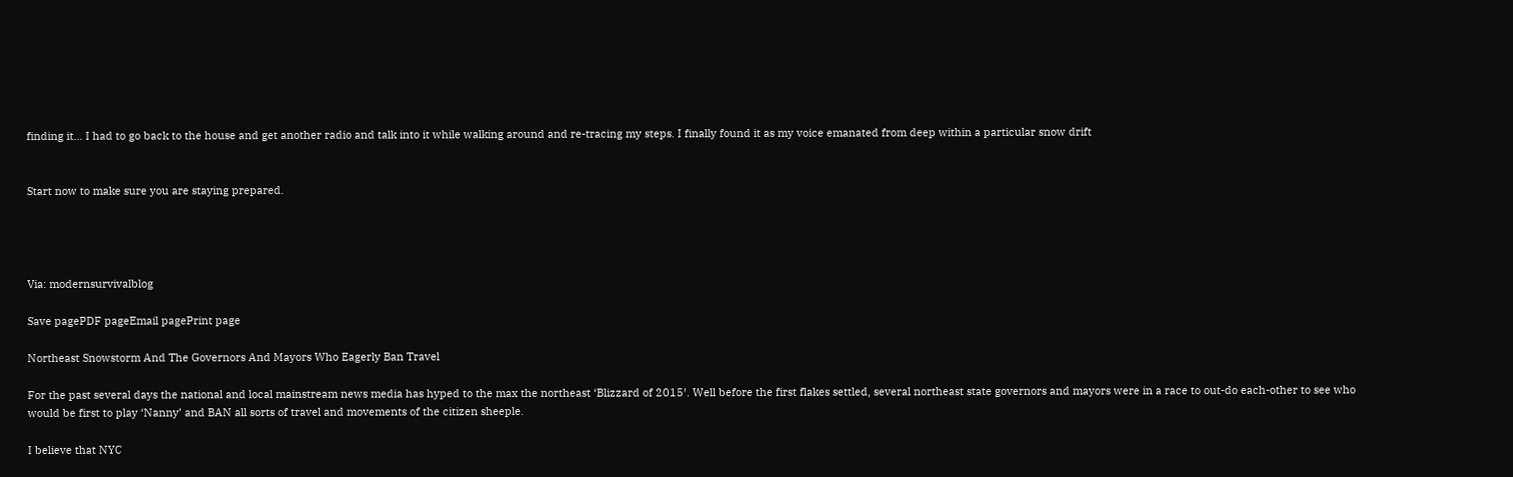finding it… I had to go back to the house and get another radio and talk into it while walking around and re-tracing my steps. I finally found it as my voice emanated from deep within a particular snow drift


Start now to make sure you are staying prepared.




Via: modernsurvivalblog

Save pagePDF pageEmail pagePrint page

Northeast Snowstorm And The Governors And Mayors Who Eagerly Ban Travel

For the past several days the national and local mainstream news media has hyped to the max the northeast ‘Blizzard of 2015′. Well before the first flakes settled, several northeast state governors and mayors were in a race to out-do each-other to see who would be first to play ‘Nanny’ and BAN all sorts of travel and movements of the citizen sheeple.

I believe that NYC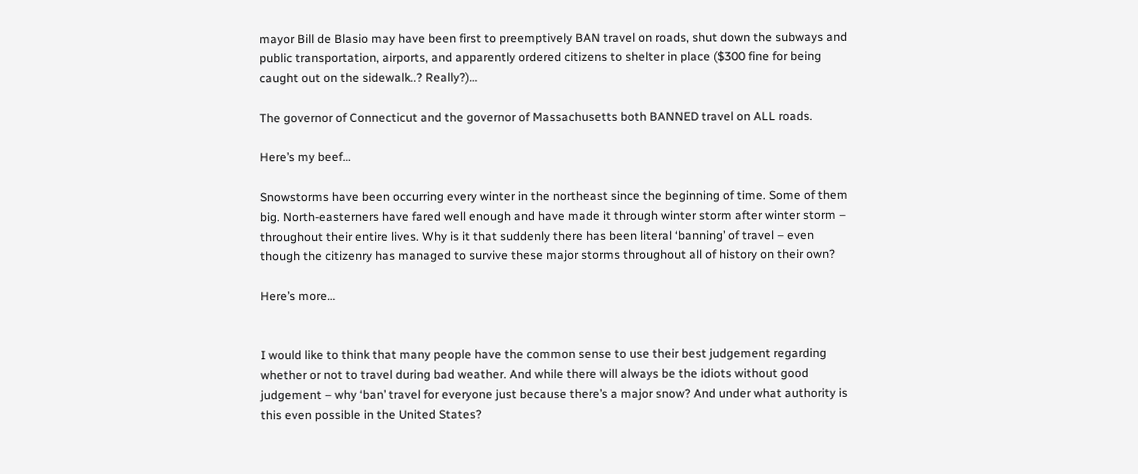mayor Bill de Blasio may have been first to preemptively BAN travel on roads, shut down the subways and public transportation, airports, and apparently ordered citizens to shelter in place ($300 fine for being caught out on the sidewalk..? Really?)…

The governor of Connecticut and the governor of Massachusetts both BANNED travel on ALL roads.

Here’s my beef…

Snowstorms have been occurring every winter in the northeast since the beginning of time. Some of them big. North-easterners have fared well enough and have made it through winter storm after winter storm – throughout their entire lives. Why is it that suddenly there has been literal ‘banning’ of travel – even though the citizenry has managed to survive these major storms throughout all of history on their own?

Here’s more…


I would like to think that many people have the common sense to use their best judgement regarding whether or not to travel during bad weather. And while there will always be the idiots without good judgement – why ‘ban’ travel for everyone just because there’s a major snow? And under what authority is this even possible in the United States?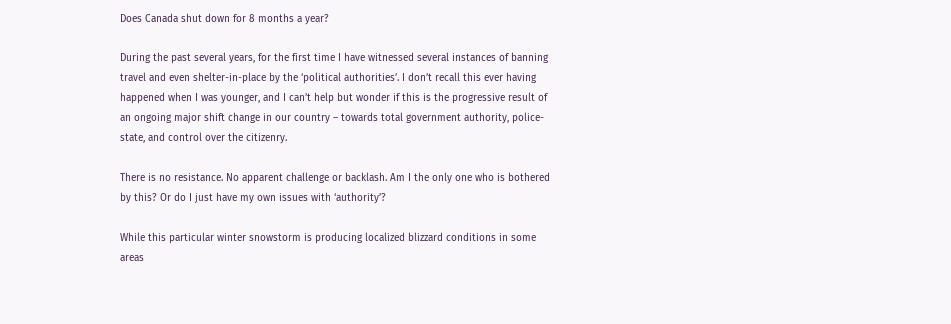Does Canada shut down for 8 months a year?

During the past several years, for the first time I have witnessed several instances of banning travel and even shelter-in-place by the ‘political authorities’. I don’t recall this ever having happened when I was younger, and I can’t help but wonder if this is the progressive result of an ongoing major shift change in our country – towards total government authority, police-state, and control over the citizenry.

There is no resistance. No apparent challenge or backlash. Am I the only one who is bothered by this? Or do I just have my own issues with ‘authority’?

While this particular winter snowstorm is producing localized blizzard conditions in some areas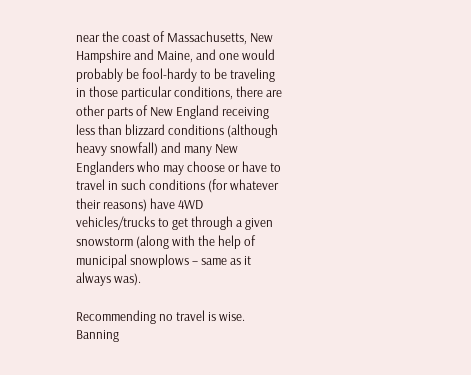near the coast of Massachusetts, New Hampshire and Maine, and one would probably be fool-hardy to be traveling in those particular conditions, there are other parts of New England receiving less than blizzard conditions (although heavy snowfall) and many New Englanders who may choose or have to travel in such conditions (for whatever their reasons) have 4WD vehicles/trucks to get through a given snowstorm (along with the help of municipal snowplows – same as it always was).

Recommending no travel is wise. Banning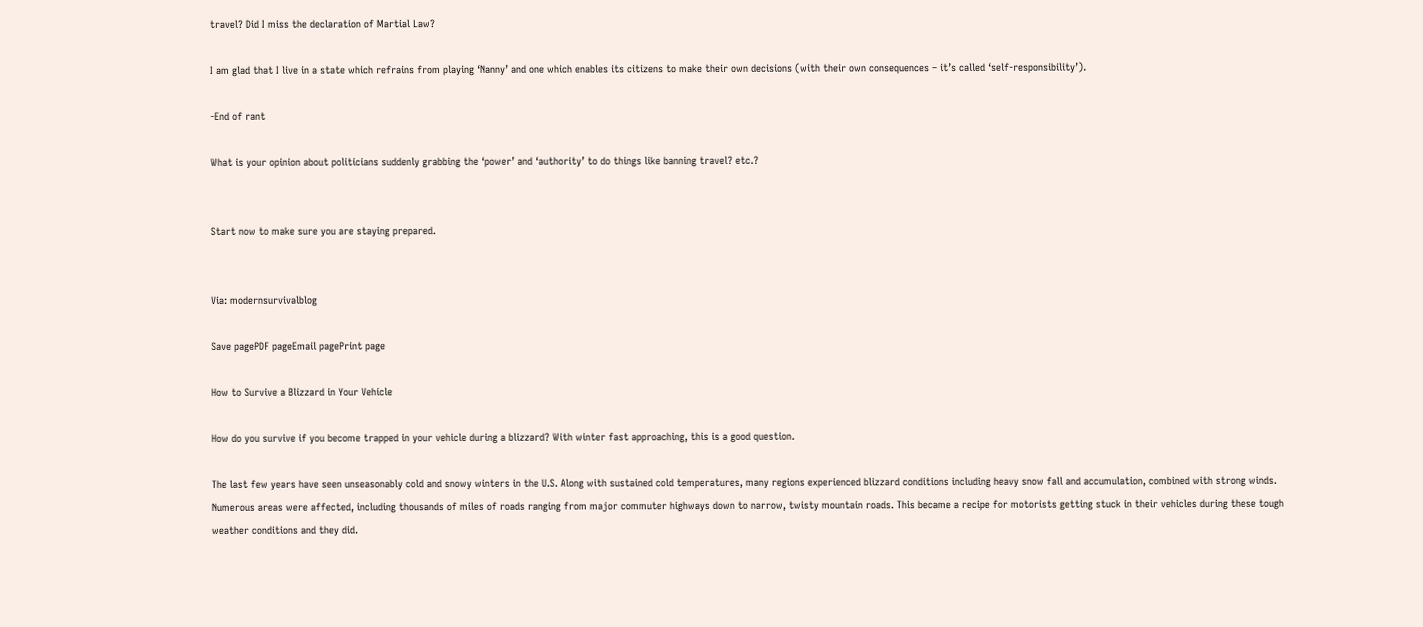travel? Did I miss the declaration of Martial Law?

I am glad that I live in a state which refrains from playing ‘Nanny’ and one which enables its citizens to make their own decisions (with their own consequences – it’s called ‘self-responsibility’).

-End of rant

What is your opinion about politicians suddenly grabbing the ‘power’ and ‘authority’ to do things like banning travel? etc.?


Start now to make sure you are staying prepared.


Via: modernsurvivalblog

Save pagePDF pageEmail pagePrint page

How to Survive a Blizzard in Your Vehicle

How do you survive if you become trapped in your vehicle during a blizzard? With winter fast approaching, this is a good question.

The last few years have seen unseasonably cold and snowy winters in the U.S. Along with sustained cold temperatures, many regions experienced blizzard conditions including heavy snow fall and accumulation, combined with strong winds. Numerous areas were affected, including thousands of miles of roads ranging from major commuter highways down to narrow, twisty mountain roads. This became a recipe for motorists getting stuck in their vehicles during these tough weather conditions and they did.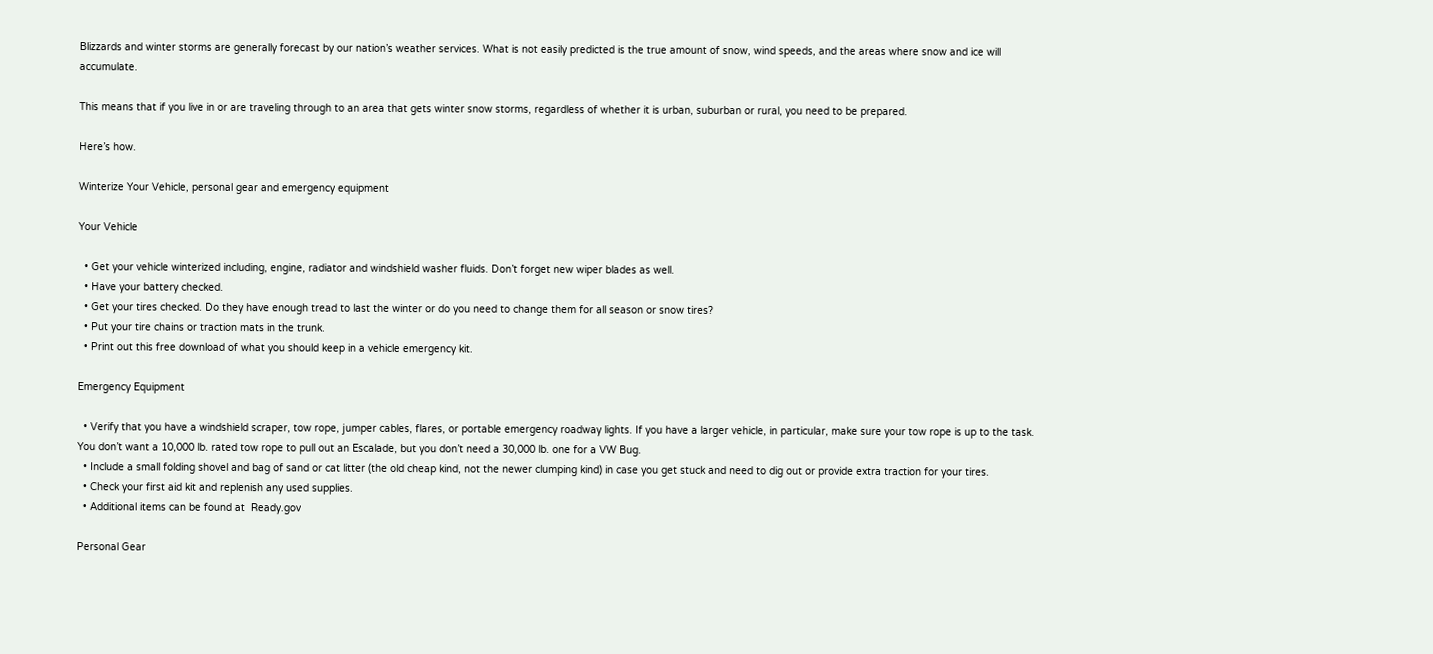Blizzards and winter storms are generally forecast by our nation’s weather services. What is not easily predicted is the true amount of snow, wind speeds, and the areas where snow and ice will accumulate.

This means that if you live in or are traveling through to an area that gets winter snow storms, regardless of whether it is urban, suburban or rural, you need to be prepared.

Here’s how.

Winterize Your Vehicle, personal gear and emergency equipment

Your Vehicle

  • Get your vehicle winterized including, engine, radiator and windshield washer fluids. Don’t forget new wiper blades as well.
  • Have your battery checked.
  • Get your tires checked. Do they have enough tread to last the winter or do you need to change them for all season or snow tires?
  • Put your tire chains or traction mats in the trunk.
  • Print out this free download of what you should keep in a vehicle emergency kit.

Emergency Equipment

  • Verify that you have a windshield scraper, tow rope, jumper cables, flares, or portable emergency roadway lights. If you have a larger vehicle, in particular, make sure your tow rope is up to the task. You don’t want a 10,000 lb. rated tow rope to pull out an Escalade, but you don’t need a 30,000 lb. one for a VW Bug.
  • Include a small folding shovel and bag of sand or cat litter (the old cheap kind, not the newer clumping kind) in case you get stuck and need to dig out or provide extra traction for your tires.
  • Check your first aid kit and replenish any used supplies.
  • Additional items can be found at  Ready.gov

Personal Gear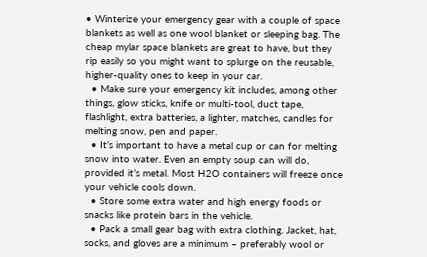• Winterize your emergency gear with a couple of space blankets as well as one wool blanket or sleeping bag. The cheap mylar space blankets are great to have, but they rip easily so you might want to splurge on the reusable, higher-quality ones to keep in your car.
  • Make sure your emergency kit includes, among other things, glow sticks, knife or multi-tool, duct tape, flashlight, extra batteries, a lighter, matches, candles for melting snow, pen and paper.
  • It’s important to have a metal cup or can for melting snow into water. Even an empty soup can will do, provided it’s metal. Most H2O containers will freeze once your vehicle cools down.
  • Store some extra water and high energy foods or snacks like protein bars in the vehicle.
  • Pack a small gear bag with extra clothing. Jacket, hat, socks, and gloves are a minimum – preferably wool or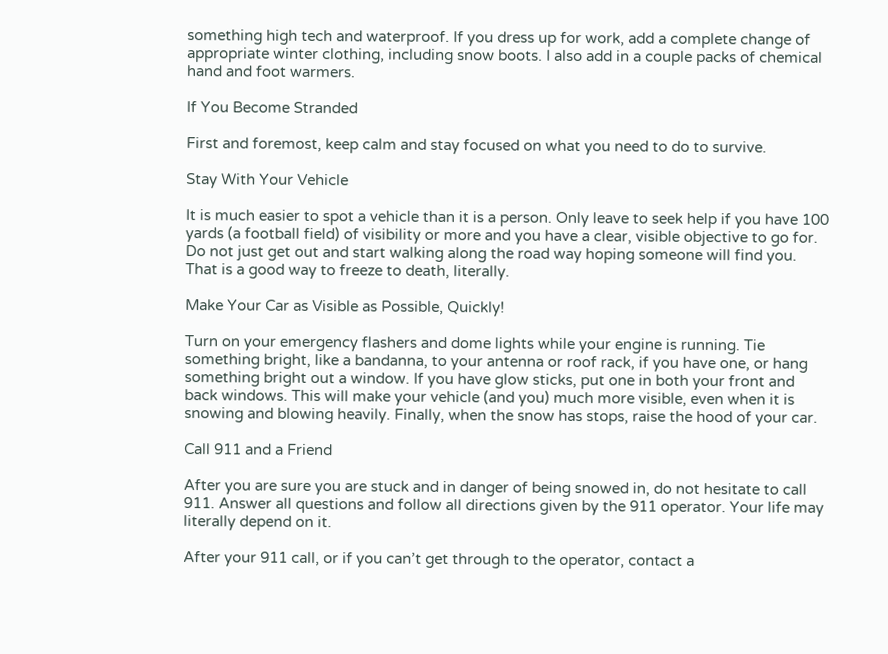something high tech and waterproof. If you dress up for work, add a complete change of appropriate winter clothing, including snow boots. I also add in a couple packs of chemical hand and foot warmers.

If You Become Stranded

First and foremost, keep calm and stay focused on what you need to do to survive.

Stay With Your Vehicle

It is much easier to spot a vehicle than it is a person. Only leave to seek help if you have 100 yards (a football field) of visibility or more and you have a clear, visible objective to go for. Do not just get out and start walking along the road way hoping someone will find you. That is a good way to freeze to death, literally.

Make Your Car as Visible as Possible, Quickly!

Turn on your emergency flashers and dome lights while your engine is running. Tie something bright, like a bandanna, to your antenna or roof rack, if you have one, or hang something bright out a window. If you have glow sticks, put one in both your front and back windows. This will make your vehicle (and you) much more visible, even when it is snowing and blowing heavily. Finally, when the snow has stops, raise the hood of your car.

Call 911 and a Friend

After you are sure you are stuck and in danger of being snowed in, do not hesitate to call 911. Answer all questions and follow all directions given by the 911 operator. Your life may literally depend on it.

After your 911 call, or if you can’t get through to the operator, contact a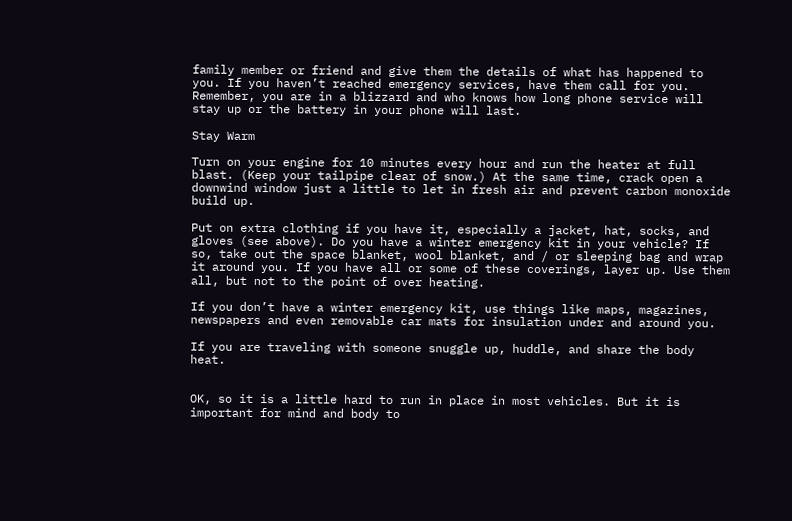family member or friend and give them the details of what has happened to you. If you haven’t reached emergency services, have them call for you. Remember, you are in a blizzard and who knows how long phone service will stay up or the battery in your phone will last.

Stay Warm

Turn on your engine for 10 minutes every hour and run the heater at full blast. (Keep your tailpipe clear of snow.) At the same time, crack open a downwind window just a little to let in fresh air and prevent carbon monoxide build up.

Put on extra clothing if you have it, especially a jacket, hat, socks, and gloves (see above). Do you have a winter emergency kit in your vehicle? If so, take out the space blanket, wool blanket, and / or sleeping bag and wrap it around you. If you have all or some of these coverings, layer up. Use them all, but not to the point of over heating.

If you don’t have a winter emergency kit, use things like maps, magazines, newspapers and even removable car mats for insulation under and around you.

If you are traveling with someone snuggle up, huddle, and share the body heat.


OK, so it is a little hard to run in place in most vehicles. But it is important for mind and body to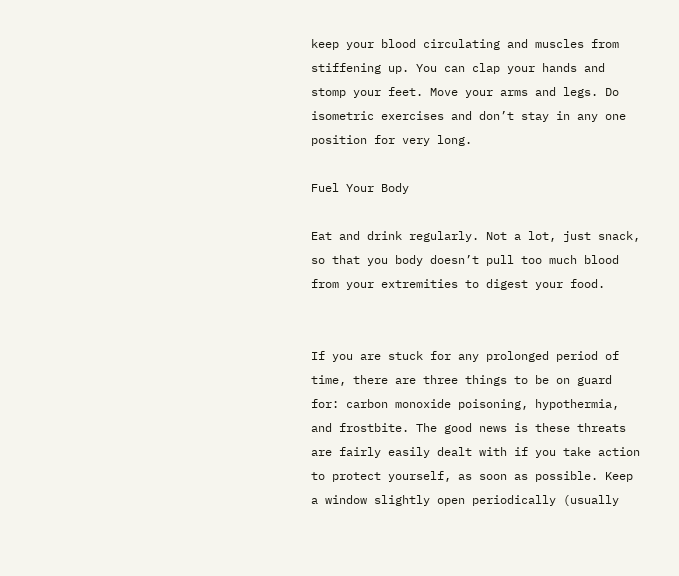keep your blood circulating and muscles from stiffening up. You can clap your hands and stomp your feet. Move your arms and legs. Do isometric exercises and don’t stay in any one position for very long.

Fuel Your Body

Eat and drink regularly. Not a lot, just snack, so that you body doesn’t pull too much blood from your extremities to digest your food.


If you are stuck for any prolonged period of time, there are three things to be on guard for: carbon monoxide poisoning, hypothermia, and frostbite. The good news is these threats are fairly easily dealt with if you take action to protect yourself, as soon as possible. Keep a window slightly open periodically (usually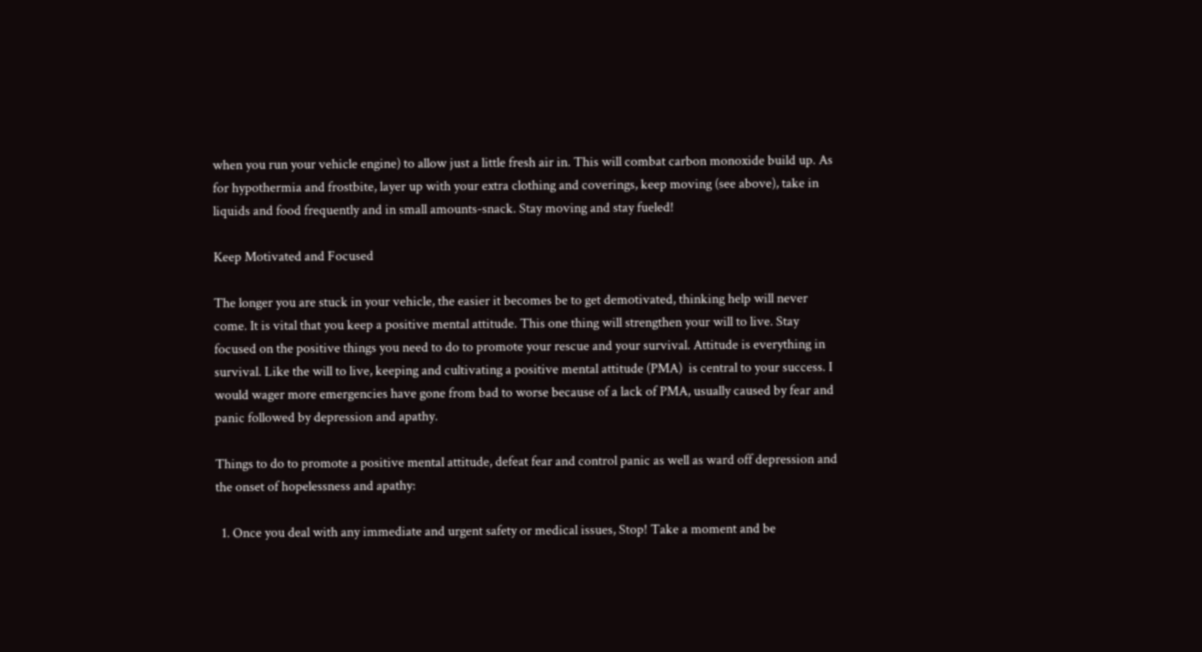when you run your vehicle engine) to allow just a little fresh air in. This will combat carbon monoxide build up. As for hypothermia and frostbite, layer up with your extra clothing and coverings, keep moving (see above), take in liquids and food frequently and in small amounts-snack. Stay moving and stay fueled!

Keep Motivated and Focused

The longer you are stuck in your vehicle, the easier it becomes be to get demotivated, thinking help will never come. It is vital that you keep a positive mental attitude. This one thing will strengthen your will to live. Stay focused on the positive things you need to do to promote your rescue and your survival. Attitude is everything in survival. Like the will to live, keeping and cultivating a positive mental attitude (PMA)  is central to your success. I would wager more emergencies have gone from bad to worse because of a lack of PMA, usually caused by fear and panic followed by depression and apathy.

Things to do to promote a positive mental attitude, defeat fear and control panic as well as ward off depression and the onset of hopelessness and apathy:

  1. Once you deal with any immediate and urgent safety or medical issues, Stop! Take a moment and be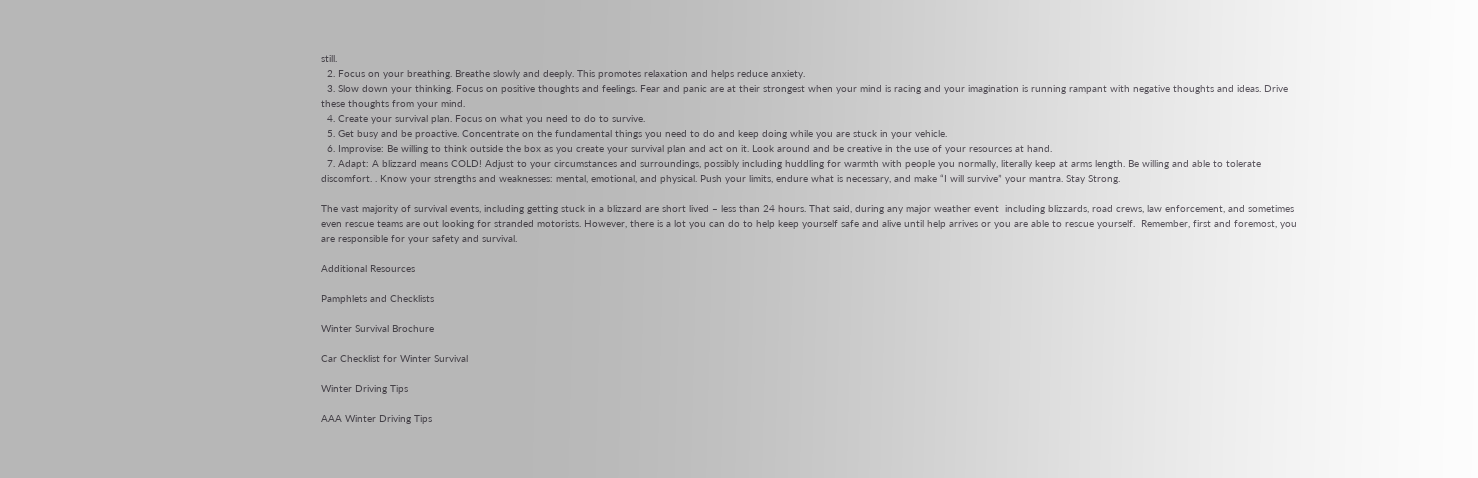still.
  2. Focus on your breathing. Breathe slowly and deeply. This promotes relaxation and helps reduce anxiety.
  3. Slow down your thinking. Focus on positive thoughts and feelings. Fear and panic are at their strongest when your mind is racing and your imagination is running rampant with negative thoughts and ideas. Drive these thoughts from your mind.
  4. Create your survival plan. Focus on what you need to do to survive.
  5. Get busy and be proactive. Concentrate on the fundamental things you need to do and keep doing while you are stuck in your vehicle.
  6. Improvise: Be willing to think outside the box as you create your survival plan and act on it. Look around and be creative in the use of your resources at hand.
  7. Adapt: A blizzard means COLD! Adjust to your circumstances and surroundings, possibly including huddling for warmth with people you normally, literally keep at arms length. Be willing and able to tolerate discomfort. . Know your strengths and weaknesses: mental, emotional, and physical. Push your limits, endure what is necessary, and make “I will survive” your mantra. Stay Strong.

The vast majority of survival events, including getting stuck in a blizzard are short lived – less than 24 hours. That said, during any major weather event  including blizzards, road crews, law enforcement, and sometimes even rescue teams are out looking for stranded motorists. However, there is a lot you can do to help keep yourself safe and alive until help arrives or you are able to rescue yourself.  Remember, first and foremost, you are responsible for your safety and survival.

Additional Resources

Pamphlets and Checklists

Winter Survival Brochure

Car Checklist for Winter Survival

Winter Driving Tips

AAA Winter Driving Tips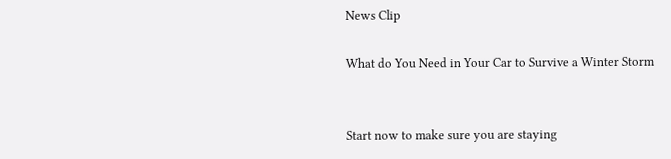News Clip

What do You Need in Your Car to Survive a Winter Storm


Start now to make sure you are staying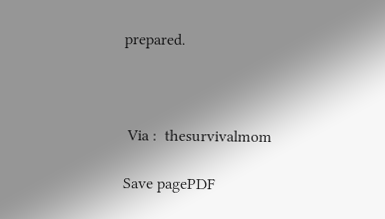prepared.



 Via :  thesurvivalmom

Save pagePDF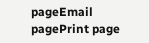pageEmail pagePrint page